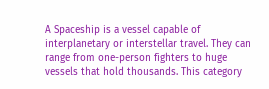A Spaceship is a vessel capable of interplanetary or interstellar travel. They can range from one-person fighters to huge vessels that hold thousands. This category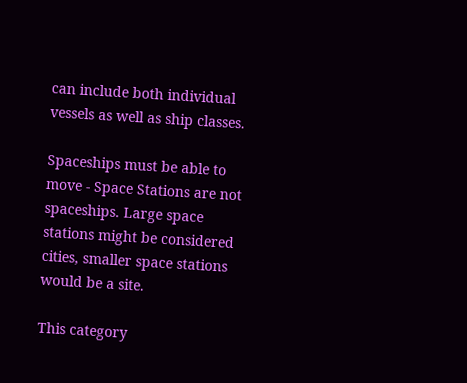can include both individual vessels as well as ship classes.

Spaceships must be able to move - Space Stations are not spaceships. Large space stations might be considered cities, smaller space stations would be a site.

This category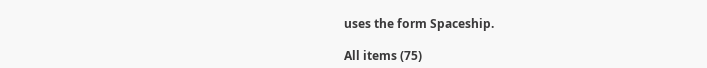uses the form Spaceship.

All items (75)